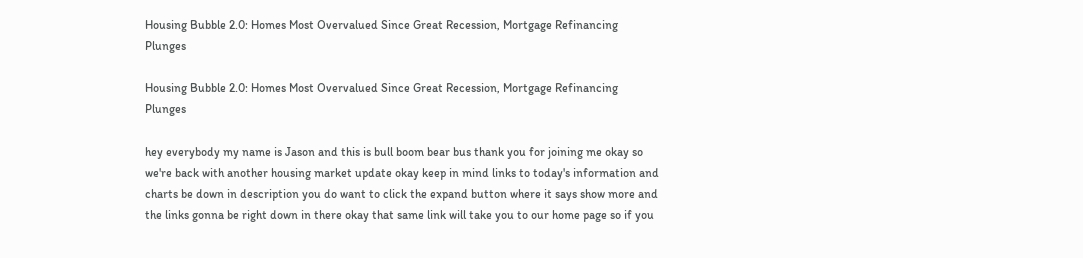Housing Bubble 2.0: Homes Most Overvalued Since Great Recession, Mortgage Refinancing Plunges

Housing Bubble 2.0: Homes Most Overvalued Since Great Recession, Mortgage Refinancing Plunges

hey everybody my name is Jason and this is bull boom bear bus thank you for joining me okay so we're back with another housing market update okay keep in mind links to today's information and charts be down in description you do want to click the expand button where it says show more and the links gonna be right down in there okay that same link will take you to our home page so if you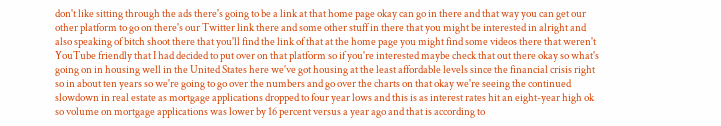don't like sitting through the ads there's going to be a link at that home page okay can go in there and that way you can get our other platform to go on there's our Twitter link there and some other stuff in there that you might be interested in alright and also speaking of bitch shoot there that you'll find the link of that at the home page you might find some videos there that weren't YouTube friendly that I had decided to put over on that platform so if you're interested maybe check that out there okay so what's going on in housing well in the United States here we've got housing at the least affordable levels since the financial crisis right so in about ten years so we're going to go over the numbers and go over the charts on that okay we're seeing the continued slowdown in real estate as mortgage applications dropped to four year lows and this is as interest rates hit an eight-year high ok so volume on mortgage applications was lower by 16 percent versus a year ago and that is according to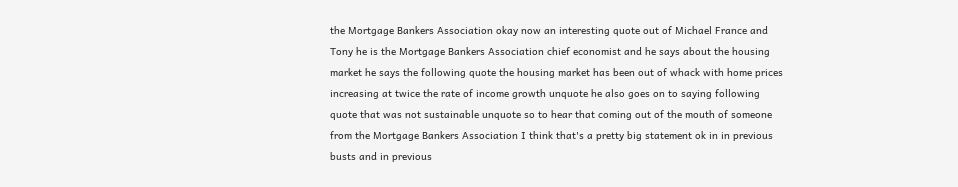the Mortgage Bankers Association okay now an interesting quote out of Michael France and Tony he is the Mortgage Bankers Association chief economist and he says about the housing market he says the following quote the housing market has been out of whack with home prices increasing at twice the rate of income growth unquote he also goes on to saying following quote that was not sustainable unquote so to hear that coming out of the mouth of someone from the Mortgage Bankers Association I think that's a pretty big statement ok in in previous busts and in previous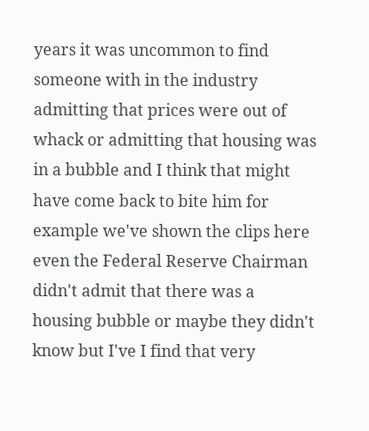years it was uncommon to find someone with in the industry admitting that prices were out of whack or admitting that housing was in a bubble and I think that might have come back to bite him for example we've shown the clips here even the Federal Reserve Chairman didn't admit that there was a housing bubble or maybe they didn't know but I've I find that very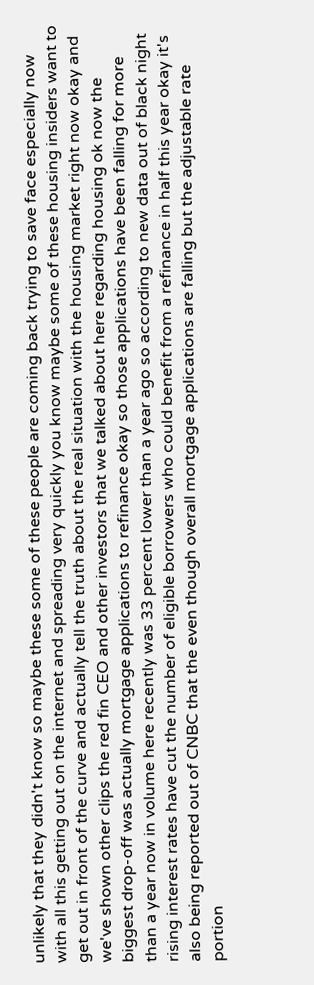unlikely that they didn't know so maybe these some of these people are coming back trying to save face especially now with all this getting out on the internet and spreading very quickly you know maybe some of these housing insiders want to get out in front of the curve and actually tell the truth about the real situation with the housing market right now okay and we've shown other clips the red fin CEO and other investors that we talked about here regarding housing ok now the biggest drop-off was actually mortgage applications to refinance okay so those applications have been falling for more than a year now in volume here recently was 33 percent lower than a year ago so according to new data out of black night rising interest rates have cut the number of eligible borrowers who could benefit from a refinance in half this year okay it's also being reported out of CNBC that the even though overall mortgage applications are falling but the adjustable rate portion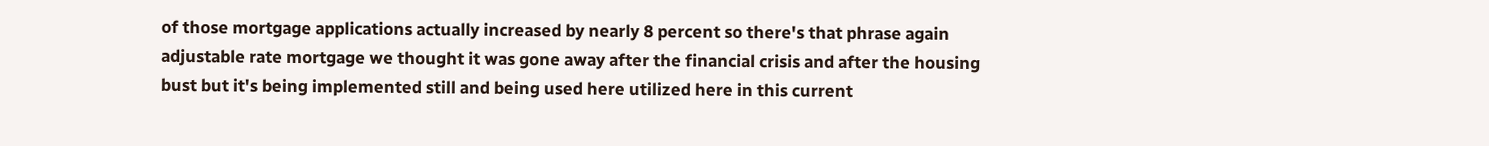of those mortgage applications actually increased by nearly 8 percent so there's that phrase again adjustable rate mortgage we thought it was gone away after the financial crisis and after the housing bust but it's being implemented still and being used here utilized here in this current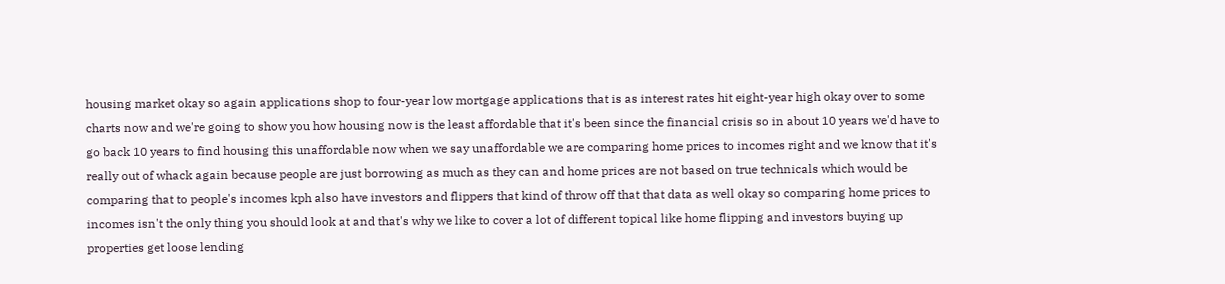housing market okay so again applications shop to four-year low mortgage applications that is as interest rates hit eight-year high okay over to some charts now and we're going to show you how housing now is the least affordable that it's been since the financial crisis so in about 10 years we'd have to go back 10 years to find housing this unaffordable now when we say unaffordable we are comparing home prices to incomes right and we know that it's really out of whack again because people are just borrowing as much as they can and home prices are not based on true technicals which would be comparing that to people's incomes kph also have investors and flippers that kind of throw off that that data as well okay so comparing home prices to incomes isn't the only thing you should look at and that's why we like to cover a lot of different topical like home flipping and investors buying up properties get loose lending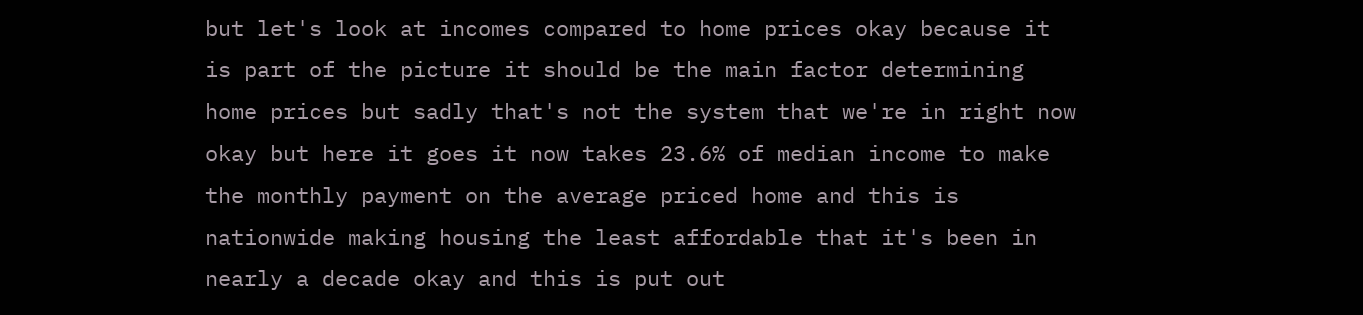but let's look at incomes compared to home prices okay because it is part of the picture it should be the main factor determining home prices but sadly that's not the system that we're in right now okay but here it goes it now takes 23.6% of median income to make the monthly payment on the average priced home and this is nationwide making housing the least affordable that it's been in nearly a decade okay and this is put out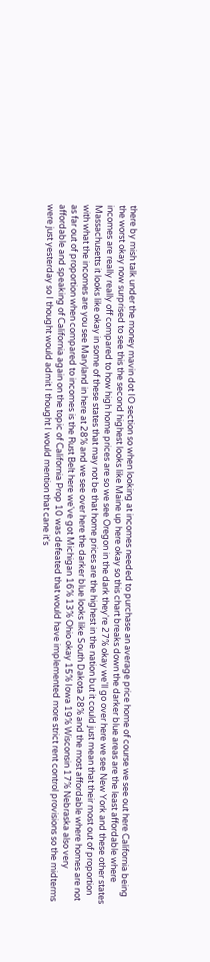there by mish talk under the money mavin dot IO section so when looking at incomes needed to purchase an average price home of course we see out here California being the worst okay now surprised to see this the second highest looks like Maine up here okay so this chart breaks down the darker blue areas are the least affordable where incomes are really really off compared to how high home prices are so we see Oregon in the dark they're 27% okay we'll go over here we see New York and these other states Massachusetts it looks like okay in some of these states that may not be that home prices are the highest in the nation but it could just mean that their most out of proportion with what the incomes are you see Maryland in here at 28% and we see over here the darker blue looks like South Dakota 28% and the most affordable where homes are not as far out of proportion when compared to incomes is the Rust Belt here we've got Michigan 16% 13% Ohio okay 15% Iowa 19% Wisconsin 17% Nebraska also very affordable and speaking of California again on the topic of California Prop 10 was defeated that would have implemented more strict rent control provisions so the midterms were just yesterday so I thought would admit I thought I would mention that cane it's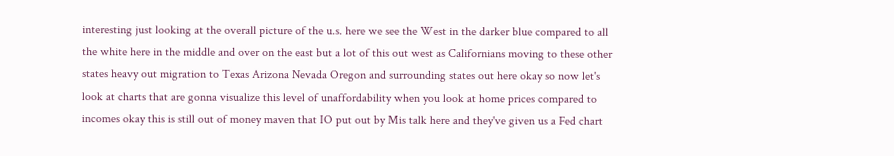interesting just looking at the overall picture of the u.s. here we see the West in the darker blue compared to all the white here in the middle and over on the east but a lot of this out west as Californians moving to these other states heavy out migration to Texas Arizona Nevada Oregon and surrounding states out here okay so now let's look at charts that are gonna visualize this level of unaffordability when you look at home prices compared to incomes okay this is still out of money maven that IO put out by Mis talk here and they've given us a Fed chart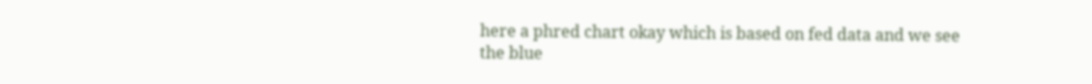here a phred chart okay which is based on fed data and we see the blue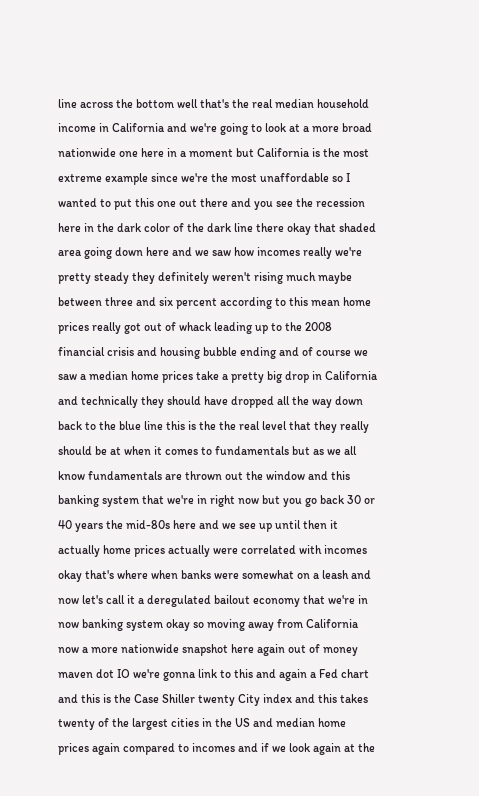line across the bottom well that's the real median household income in California and we're going to look at a more broad nationwide one here in a moment but California is the most extreme example since we're the most unaffordable so I wanted to put this one out there and you see the recession here in the dark color of the dark line there okay that shaded area going down here and we saw how incomes really we're pretty steady they definitely weren't rising much maybe between three and six percent according to this mean home prices really got out of whack leading up to the 2008 financial crisis and housing bubble ending and of course we saw a median home prices take a pretty big drop in California and technically they should have dropped all the way down back to the blue line this is the the real level that they really should be at when it comes to fundamentals but as we all know fundamentals are thrown out the window and this banking system that we're in right now but you go back 30 or 40 years the mid-80s here and we see up until then it actually home prices actually were correlated with incomes okay that's where when banks were somewhat on a leash and now let's call it a deregulated bailout economy that we're in now banking system okay so moving away from California now a more nationwide snapshot here again out of money maven dot IO we're gonna link to this and again a Fed chart and this is the Case Shiller twenty City index and this takes twenty of the largest cities in the US and median home prices again compared to incomes and if we look again at the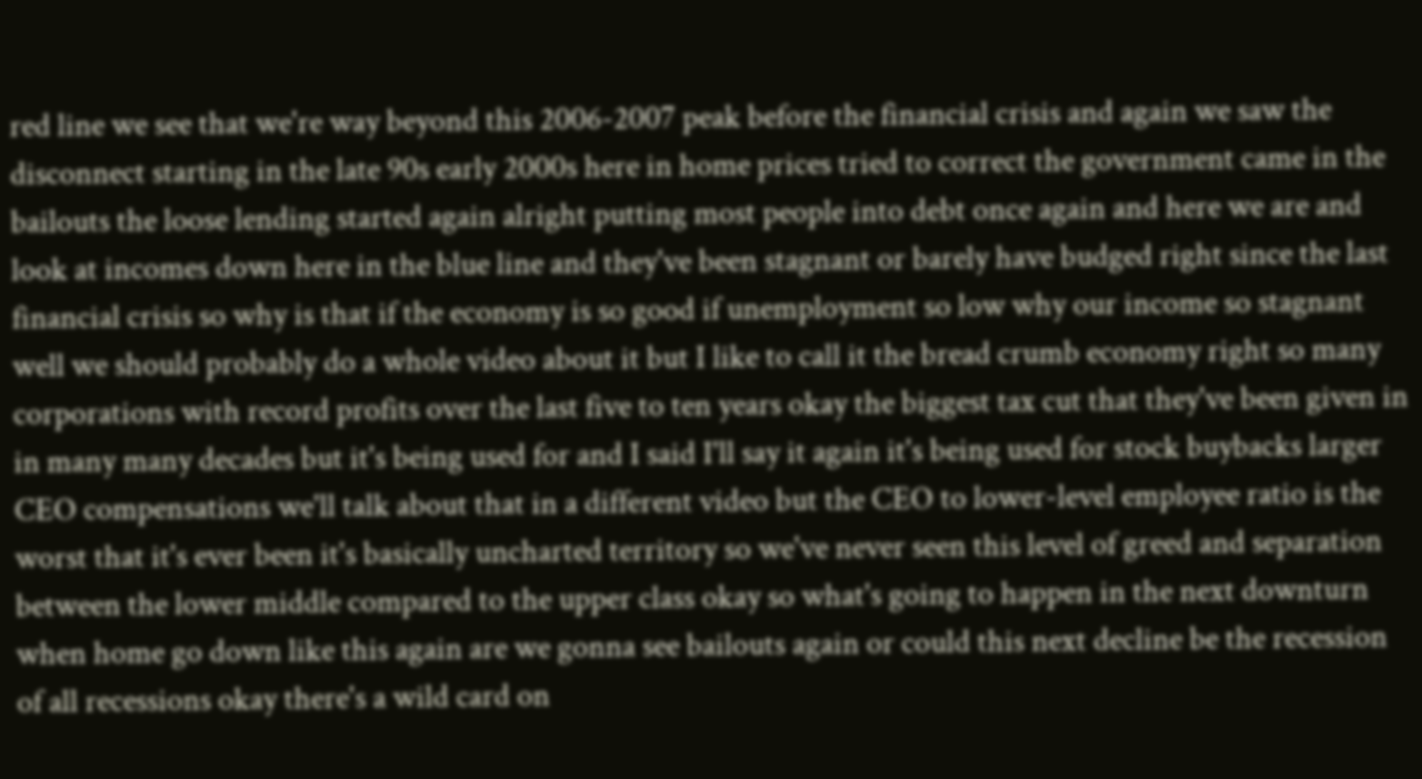red line we see that we're way beyond this 2006-2007 peak before the financial crisis and again we saw the disconnect starting in the late 90s early 2000s here in home prices tried to correct the government came in the bailouts the loose lending started again alright putting most people into debt once again and here we are and look at incomes down here in the blue line and they've been stagnant or barely have budged right since the last financial crisis so why is that if the economy is so good if unemployment so low why our income so stagnant well we should probably do a whole video about it but I like to call it the bread crumb economy right so many corporations with record profits over the last five to ten years okay the biggest tax cut that they've been given in in many many decades but it's being used for and I said I'll say it again it's being used for stock buybacks larger CEO compensations we'll talk about that in a different video but the CEO to lower-level employee ratio is the worst that it's ever been it's basically uncharted territory so we've never seen this level of greed and separation between the lower middle compared to the upper class okay so what's going to happen in the next downturn when home go down like this again are we gonna see bailouts again or could this next decline be the recession of all recessions okay there's a wild card on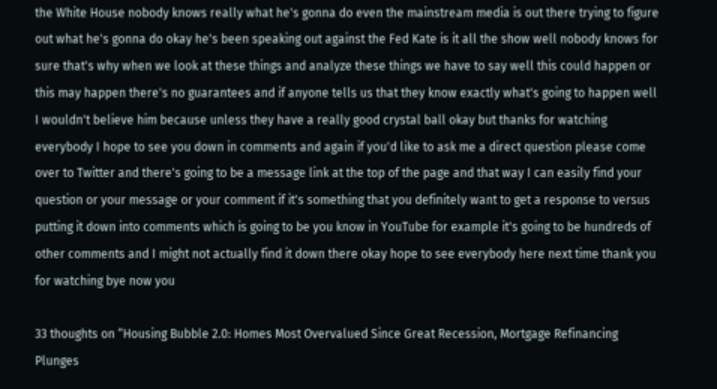the White House nobody knows really what he's gonna do even the mainstream media is out there trying to figure out what he's gonna do okay he's been speaking out against the Fed Kate is it all the show well nobody knows for sure that's why when we look at these things and analyze these things we have to say well this could happen or this may happen there's no guarantees and if anyone tells us that they know exactly what's going to happen well I wouldn't believe him because unless they have a really good crystal ball okay but thanks for watching everybody I hope to see you down in comments and again if you'd like to ask me a direct question please come over to Twitter and there's going to be a message link at the top of the page and that way I can easily find your question or your message or your comment if it's something that you definitely want to get a response to versus putting it down into comments which is going to be you know in YouTube for example it's going to be hundreds of other comments and I might not actually find it down there okay hope to see everybody here next time thank you for watching bye now you

33 thoughts on “Housing Bubble 2.0: Homes Most Overvalued Since Great Recession, Mortgage Refinancing Plunges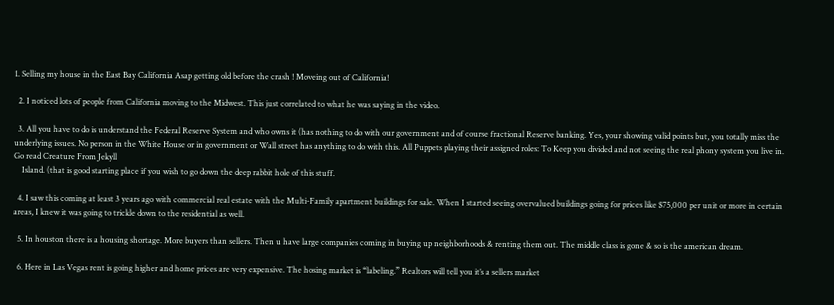1. Selling my house in the East Bay California Asap getting old before the crash ! Moveing out of California!

  2. I noticed lots of people from California moving to the Midwest. This just correlated to what he was saying in the video.

  3. All you have to do is understand the Federal Reserve System and who owns it (has nothing to do with our government and of course fractional Reserve banking. Yes, your showing valid points but, you totally miss the underlying issues. No person in the White House or in government or Wall street has anything to do with this. All Puppets playing their assigned roles: To Keep you divided and not seeing the real phony system you live in. Go read Creature From Jekyll
    Island. (that is good starting place if you wish to go down the deep rabbit hole of this stuff.

  4. I saw this coming at least 3 years ago with commercial real estate with the Multi-Family apartment buildings for sale. When I started seeing overvalued buildings going for prices like $75,000 per unit or more in certain areas, I knew it was going to trickle down to the residential as well.

  5. In houston there is a housing shortage. More buyers than sellers. Then u have large companies coming in buying up neighborhoods & renting them out. The middle class is gone & so is the american dream.

  6. Here in Las Vegas rent is going higher and home prices are very expensive. The hosing market is “labeling.” Realtors will tell you it’s a sellers market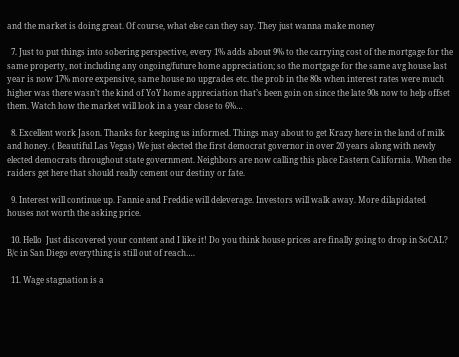and the market is doing great. Of course, what else can they say. They just wanna make money

  7. Just to put things into sobering perspective, every 1% adds about 9% to the carrying cost of the mortgage for the same property, not including any ongoing/future home appreciation; so the mortgage for the same avg house last year is now 17% more expensive, same house no upgrades etc. the prob in the 80s when interest rates were much higher was there wasn’t the kind of YoY home appreciation that’s been goin on since the late 90s now to help offset them. Watch how the market will look in a year close to 6%…

  8. Excellent work Jason. Thanks for keeping us informed. Things may about to get Krazy here in the land of milk and honey. ( Beautiful Las Vegas) We just elected the first democrat governor in over 20 years along with newly elected democrats throughout state government. Neighbors are now calling this place Eastern California. When the raiders get here that should really cement our destiny or fate.

  9. Interest will continue up. Fannie and Freddie will deleverage. Investors will walk away. More dilapidated houses not worth the asking price.

  10. Hello  Just discovered your content and I like it! Do you think house prices are finally going to drop in SoCAL? B/c in San Diego everything is still out of reach….

  11. Wage stagnation is a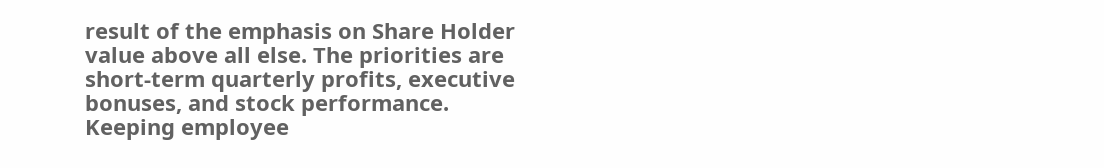result of the emphasis on Share Holder value above all else. The priorities are short-term quarterly profits, executive bonuses, and stock performance. Keeping employee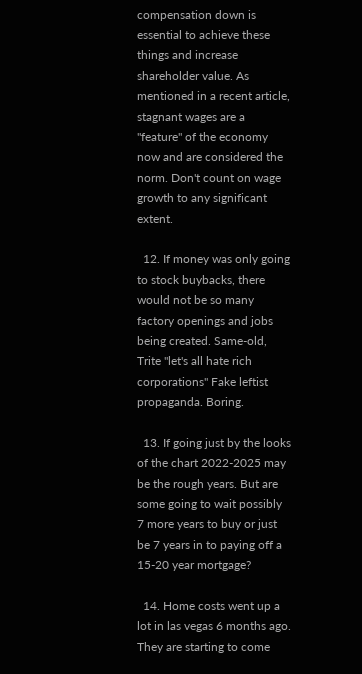compensation down is essential to achieve these things and increase shareholder value. As mentioned in a recent article, stagnant wages are a "feature" of the economy now and are considered the norm. Don't count on wage growth to any significant extent.

  12. If money was only going to stock buybacks, there would not be so many factory openings and jobs being created. Same-old, Trite "let's all hate rich corporations" Fake leftist propaganda. Boring.

  13. If going just by the looks of the chart 2022-2025 may be the rough years. But are some going to wait possibly 7 more years to buy or just be 7 years in to paying off a 15-20 year mortgage?

  14. Home costs went up a lot in las vegas 6 months ago. They are starting to come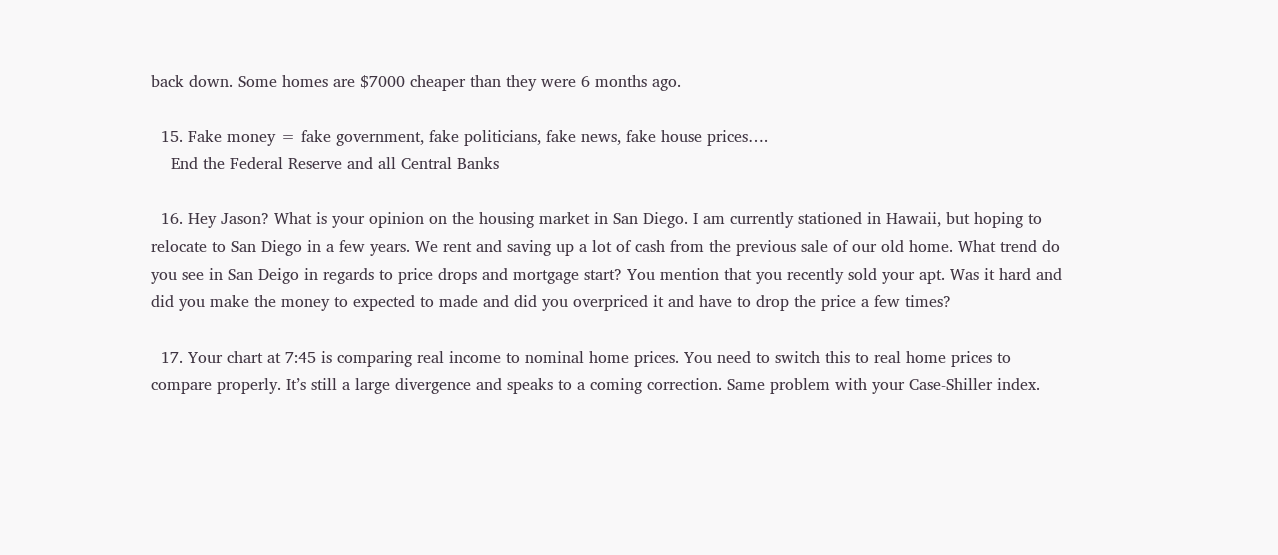back down. Some homes are $7000 cheaper than they were 6 months ago.

  15. Fake money = fake government, fake politicians, fake news, fake house prices….
    End the Federal Reserve and all Central Banks

  16. Hey Jason? What is your opinion on the housing market in San Diego. I am currently stationed in Hawaii, but hoping to relocate to San Diego in a few years. We rent and saving up a lot of cash from the previous sale of our old home. What trend do you see in San Deigo in regards to price drops and mortgage start? You mention that you recently sold your apt. Was it hard and did you make the money to expected to made and did you overpriced it and have to drop the price a few times?

  17. Your chart at 7:45 is comparing real income to nominal home prices. You need to switch this to real home prices to compare properly. It’s still a large divergence and speaks to a coming correction. Same problem with your Case-Shiller index.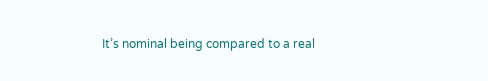It’s nominal being compared to a real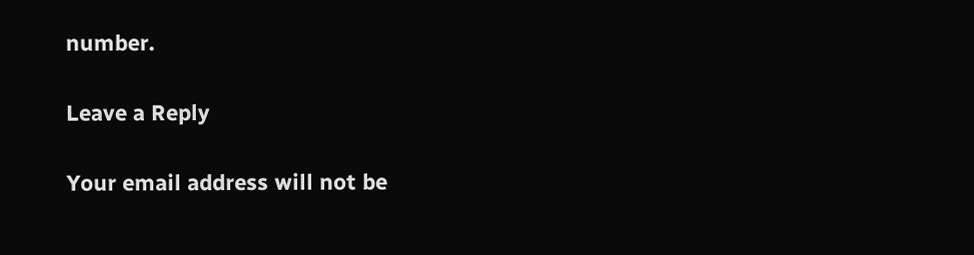number.

Leave a Reply

Your email address will not be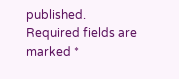published. Required fields are marked *